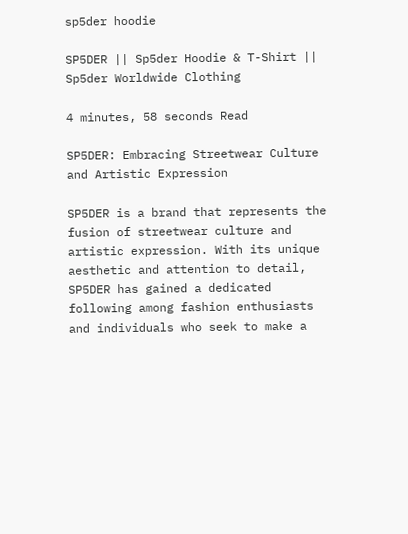sp5der hoodie

SP5DER || Sp5der Hoodie & T-Shirt || Sp5der Worldwide Clothing

4 minutes, 58 seconds Read

SP5DER: Embracing Streetwear Culture and Artistic Expression

SP5DER is a brand that represents the fusion of streetwear culture and artistic expression. With its unique aesthetic and attention to detail, SP5DER has gained a dedicated following among fashion enthusiasts and individuals who seek to make a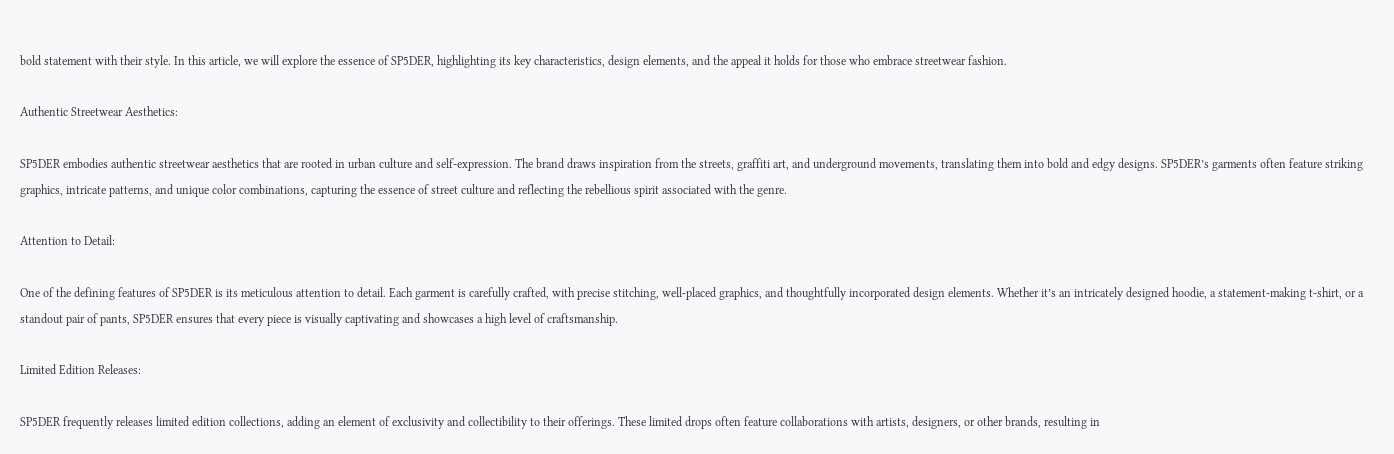bold statement with their style. In this article, we will explore the essence of SP5DER, highlighting its key characteristics, design elements, and the appeal it holds for those who embrace streetwear fashion.

Authentic Streetwear Aesthetics:

SP5DER embodies authentic streetwear aesthetics that are rooted in urban culture and self-expression. The brand draws inspiration from the streets, graffiti art, and underground movements, translating them into bold and edgy designs. SP5DER’s garments often feature striking graphics, intricate patterns, and unique color combinations, capturing the essence of street culture and reflecting the rebellious spirit associated with the genre.

Attention to Detail:

One of the defining features of SP5DER is its meticulous attention to detail. Each garment is carefully crafted, with precise stitching, well-placed graphics, and thoughtfully incorporated design elements. Whether it’s an intricately designed hoodie, a statement-making t-shirt, or a standout pair of pants, SP5DER ensures that every piece is visually captivating and showcases a high level of craftsmanship.

Limited Edition Releases:

SP5DER frequently releases limited edition collections, adding an element of exclusivity and collectibility to their offerings. These limited drops often feature collaborations with artists, designers, or other brands, resulting in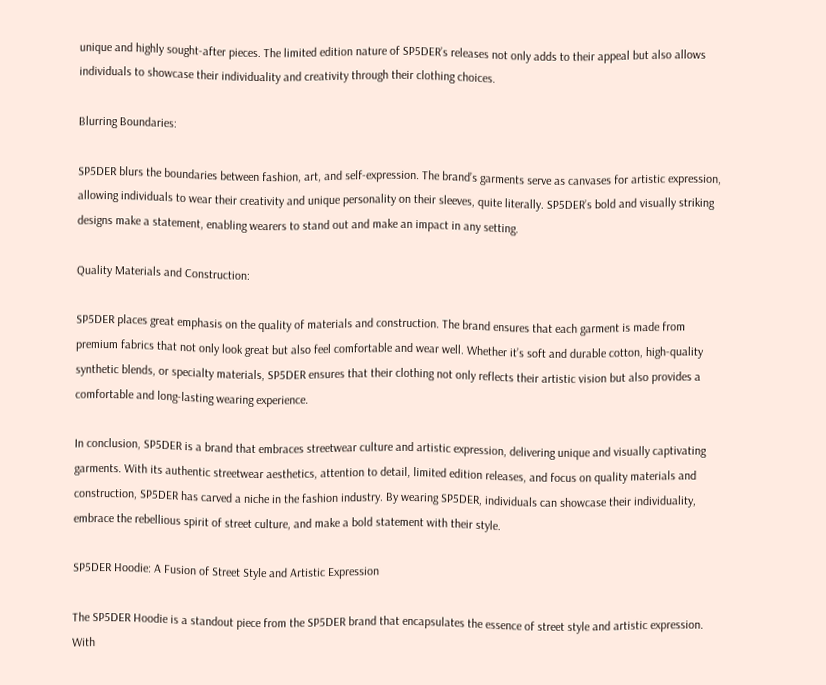unique and highly sought-after pieces. The limited edition nature of SP5DER’s releases not only adds to their appeal but also allows individuals to showcase their individuality and creativity through their clothing choices.

Blurring Boundaries:

SP5DER blurs the boundaries between fashion, art, and self-expression. The brand’s garments serve as canvases for artistic expression, allowing individuals to wear their creativity and unique personality on their sleeves, quite literally. SP5DER’s bold and visually striking designs make a statement, enabling wearers to stand out and make an impact in any setting.

Quality Materials and Construction:

SP5DER places great emphasis on the quality of materials and construction. The brand ensures that each garment is made from premium fabrics that not only look great but also feel comfortable and wear well. Whether it’s soft and durable cotton, high-quality synthetic blends, or specialty materials, SP5DER ensures that their clothing not only reflects their artistic vision but also provides a comfortable and long-lasting wearing experience.

In conclusion, SP5DER is a brand that embraces streetwear culture and artistic expression, delivering unique and visually captivating garments. With its authentic streetwear aesthetics, attention to detail, limited edition releases, and focus on quality materials and construction, SP5DER has carved a niche in the fashion industry. By wearing SP5DER, individuals can showcase their individuality, embrace the rebellious spirit of street culture, and make a bold statement with their style.

SP5DER Hoodie: A Fusion of Street Style and Artistic Expression

The SP5DER Hoodie is a standout piece from the SP5DER brand that encapsulates the essence of street style and artistic expression. With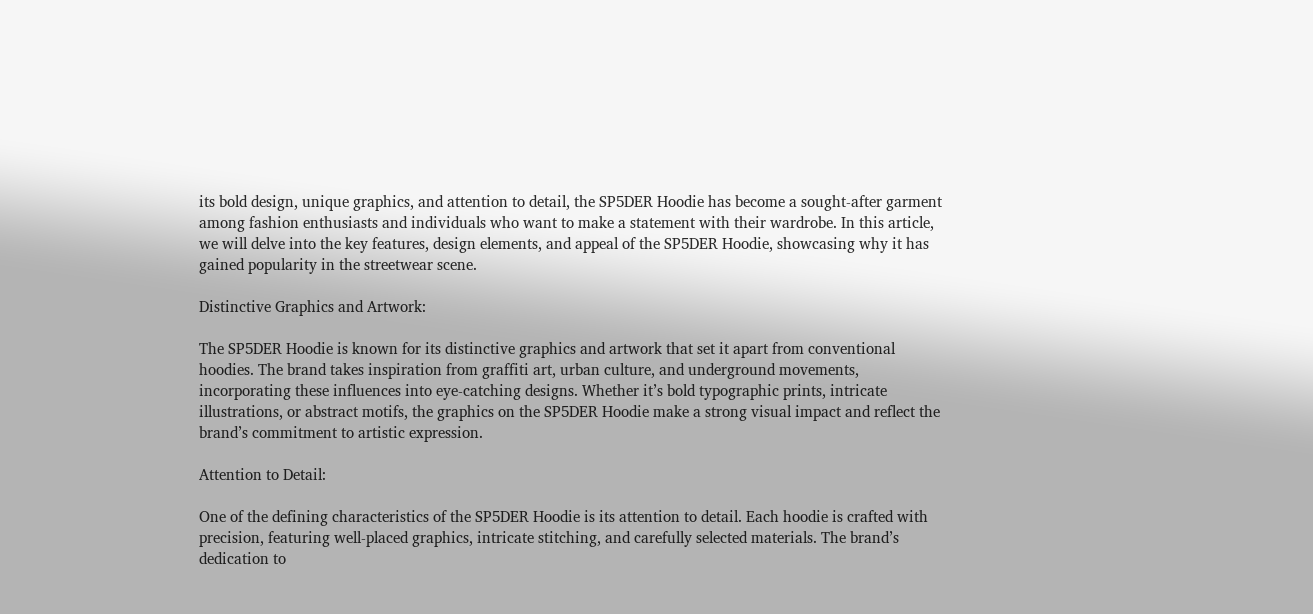its bold design, unique graphics, and attention to detail, the SP5DER Hoodie has become a sought-after garment among fashion enthusiasts and individuals who want to make a statement with their wardrobe. In this article, we will delve into the key features, design elements, and appeal of the SP5DER Hoodie, showcasing why it has gained popularity in the streetwear scene.

Distinctive Graphics and Artwork:

The SP5DER Hoodie is known for its distinctive graphics and artwork that set it apart from conventional hoodies. The brand takes inspiration from graffiti art, urban culture, and underground movements, incorporating these influences into eye-catching designs. Whether it’s bold typographic prints, intricate illustrations, or abstract motifs, the graphics on the SP5DER Hoodie make a strong visual impact and reflect the brand’s commitment to artistic expression.

Attention to Detail:

One of the defining characteristics of the SP5DER Hoodie is its attention to detail. Each hoodie is crafted with precision, featuring well-placed graphics, intricate stitching, and carefully selected materials. The brand’s dedication to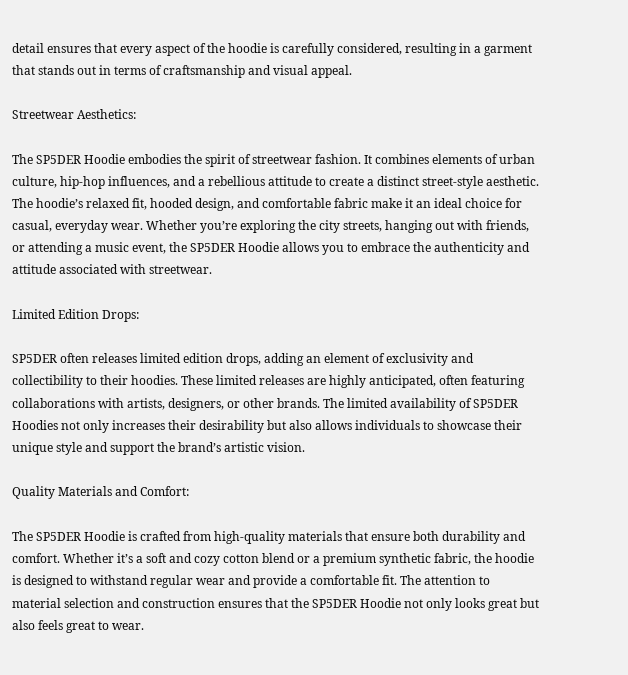detail ensures that every aspect of the hoodie is carefully considered, resulting in a garment that stands out in terms of craftsmanship and visual appeal.

Streetwear Aesthetics:

The SP5DER Hoodie embodies the spirit of streetwear fashion. It combines elements of urban culture, hip-hop influences, and a rebellious attitude to create a distinct street-style aesthetic. The hoodie’s relaxed fit, hooded design, and comfortable fabric make it an ideal choice for casual, everyday wear. Whether you’re exploring the city streets, hanging out with friends, or attending a music event, the SP5DER Hoodie allows you to embrace the authenticity and attitude associated with streetwear.

Limited Edition Drops:

SP5DER often releases limited edition drops, adding an element of exclusivity and collectibility to their hoodies. These limited releases are highly anticipated, often featuring collaborations with artists, designers, or other brands. The limited availability of SP5DER Hoodies not only increases their desirability but also allows individuals to showcase their unique style and support the brand’s artistic vision.

Quality Materials and Comfort:

The SP5DER Hoodie is crafted from high-quality materials that ensure both durability and comfort. Whether it’s a soft and cozy cotton blend or a premium synthetic fabric, the hoodie is designed to withstand regular wear and provide a comfortable fit. The attention to material selection and construction ensures that the SP5DER Hoodie not only looks great but also feels great to wear.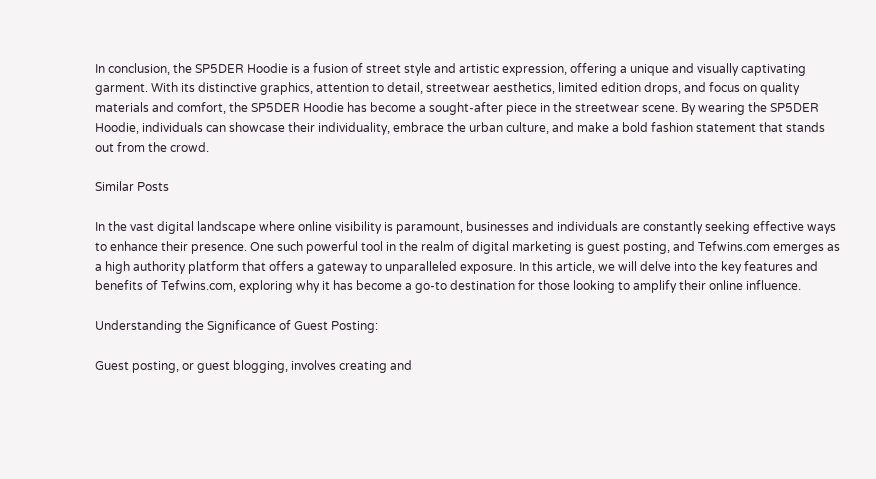In conclusion, the SP5DER Hoodie is a fusion of street style and artistic expression, offering a unique and visually captivating garment. With its distinctive graphics, attention to detail, streetwear aesthetics, limited edition drops, and focus on quality materials and comfort, the SP5DER Hoodie has become a sought-after piece in the streetwear scene. By wearing the SP5DER Hoodie, individuals can showcase their individuality, embrace the urban culture, and make a bold fashion statement that stands out from the crowd.

Similar Posts

In the vast digital landscape where online visibility is paramount, businesses and individuals are constantly seeking effective ways to enhance their presence. One such powerful tool in the realm of digital marketing is guest posting, and Tefwins.com emerges as a high authority platform that offers a gateway to unparalleled exposure. In this article, we will delve into the key features and benefits of Tefwins.com, exploring why it has become a go-to destination for those looking to amplify their online influence.

Understanding the Significance of Guest Posting:

Guest posting, or guest blogging, involves creating and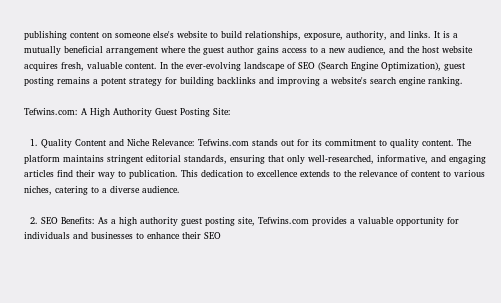publishing content on someone else's website to build relationships, exposure, authority, and links. It is a mutually beneficial arrangement where the guest author gains access to a new audience, and the host website acquires fresh, valuable content. In the ever-evolving landscape of SEO (Search Engine Optimization), guest posting remains a potent strategy for building backlinks and improving a website's search engine ranking.

Tefwins.com: A High Authority Guest Posting Site:

  1. Quality Content and Niche Relevance: Tefwins.com stands out for its commitment to quality content. The platform maintains stringent editorial standards, ensuring that only well-researched, informative, and engaging articles find their way to publication. This dedication to excellence extends to the relevance of content to various niches, catering to a diverse audience.

  2. SEO Benefits: As a high authority guest posting site, Tefwins.com provides a valuable opportunity for individuals and businesses to enhance their SEO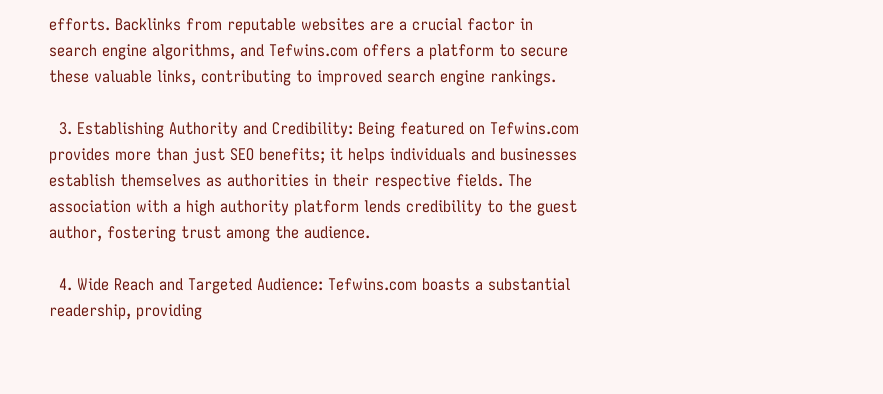efforts. Backlinks from reputable websites are a crucial factor in search engine algorithms, and Tefwins.com offers a platform to secure these valuable links, contributing to improved search engine rankings.

  3. Establishing Authority and Credibility: Being featured on Tefwins.com provides more than just SEO benefits; it helps individuals and businesses establish themselves as authorities in their respective fields. The association with a high authority platform lends credibility to the guest author, fostering trust among the audience.

  4. Wide Reach and Targeted Audience: Tefwins.com boasts a substantial readership, providing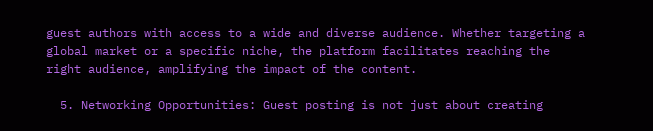guest authors with access to a wide and diverse audience. Whether targeting a global market or a specific niche, the platform facilitates reaching the right audience, amplifying the impact of the content.

  5. Networking Opportunities: Guest posting is not just about creating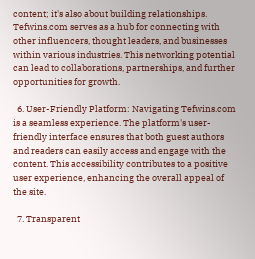content; it's also about building relationships. Tefwins.com serves as a hub for connecting with other influencers, thought leaders, and businesses within various industries. This networking potential can lead to collaborations, partnerships, and further opportunities for growth.

  6. User-Friendly Platform: Navigating Tefwins.com is a seamless experience. The platform's user-friendly interface ensures that both guest authors and readers can easily access and engage with the content. This accessibility contributes to a positive user experience, enhancing the overall appeal of the site.

  7. Transparent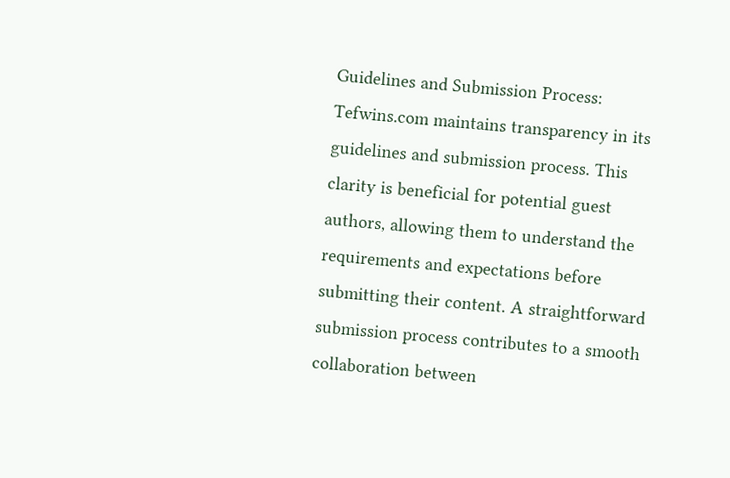Guidelines and Submission Process: Tefwins.com maintains transparency in its guidelines and submission process. This clarity is beneficial for potential guest authors, allowing them to understand the requirements and expectations before submitting their content. A straightforward submission process contributes to a smooth collaboration between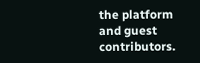the platform and guest contributors.